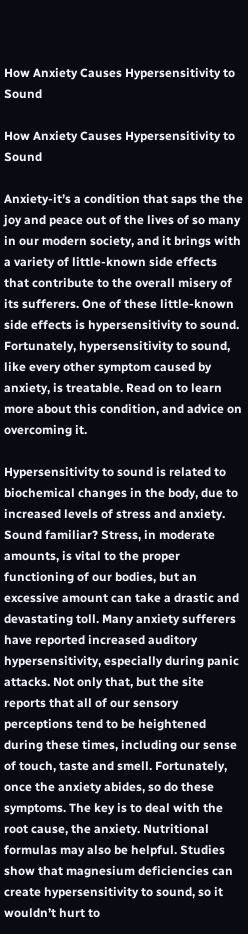How Anxiety Causes Hypersensitivity to Sound

How Anxiety Causes Hypersensitivity to Sound

Anxiety-it’s a condition that saps the the joy and peace out of the lives of so many in our modern society, and it brings with a variety of little-known side effects that contribute to the overall misery of its sufferers. One of these little-known side effects is hypersensitivity to sound. Fortunately, hypersensitivity to sound, like every other symptom caused by anxiety, is treatable. Read on to learn more about this condition, and advice on overcoming it.

Hypersensitivity to sound is related to biochemical changes in the body, due to increased levels of stress and anxiety. Sound familiar? Stress, in moderate amounts, is vital to the proper functioning of our bodies, but an excessive amount can take a drastic and devastating toll. Many anxiety sufferers have reported increased auditory hypersensitivity, especially during panic attacks. Not only that, but the site reports that all of our sensory perceptions tend to be heightened during these times, including our sense of touch, taste and smell. Fortunately, once the anxiety abides, so do these symptoms. The key is to deal with the root cause, the anxiety. Nutritional formulas may also be helpful. Studies show that magnesium deficiencies can create hypersensitivity to sound, so it wouldn’t hurt to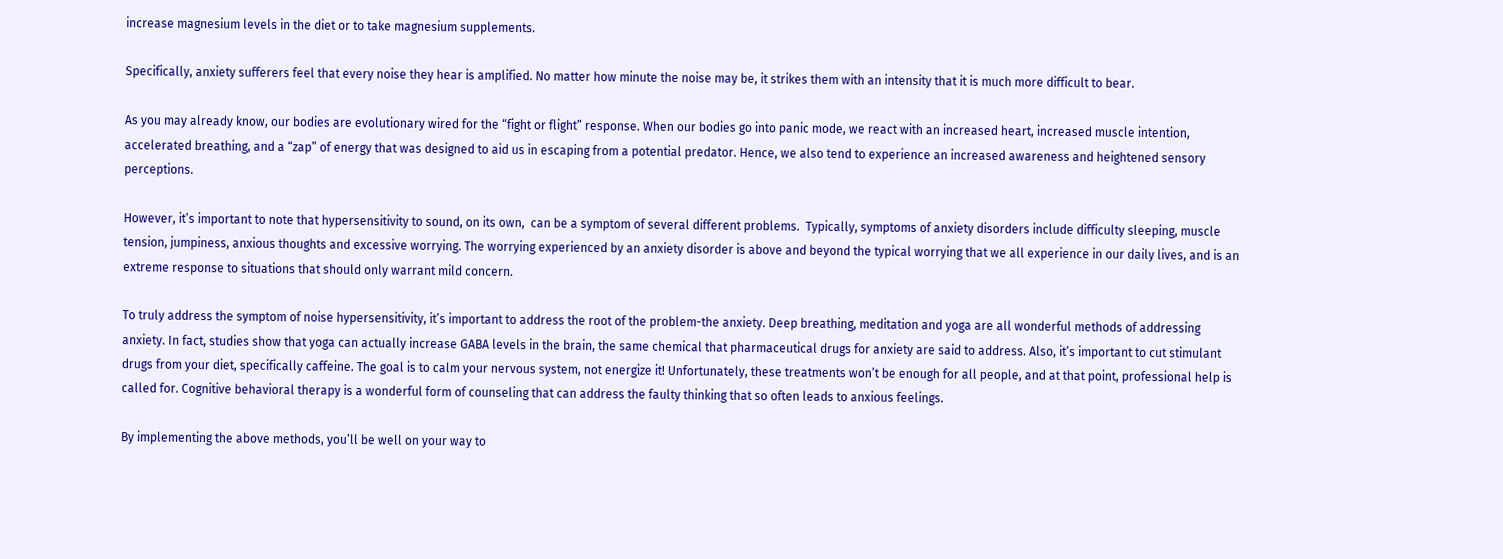increase magnesium levels in the diet or to take magnesium supplements.

Specifically, anxiety sufferers feel that every noise they hear is amplified. No matter how minute the noise may be, it strikes them with an intensity that it is much more difficult to bear.

As you may already know, our bodies are evolutionary wired for the “fight or flight” response. When our bodies go into panic mode, we react with an increased heart, increased muscle intention, accelerated breathing, and a “zap” of energy that was designed to aid us in escaping from a potential predator. Hence, we also tend to experience an increased awareness and heightened sensory perceptions.

However, it’s important to note that hypersensitivity to sound, on its own,  can be a symptom of several different problems.  Typically, symptoms of anxiety disorders include difficulty sleeping, muscle tension, jumpiness, anxious thoughts and excessive worrying. The worrying experienced by an anxiety disorder is above and beyond the typical worrying that we all experience in our daily lives, and is an extreme response to situations that should only warrant mild concern.

To truly address the symptom of noise hypersensitivity, it’s important to address the root of the problem-the anxiety. Deep breathing, meditation and yoga are all wonderful methods of addressing anxiety. In fact, studies show that yoga can actually increase GABA levels in the brain, the same chemical that pharmaceutical drugs for anxiety are said to address. Also, it’s important to cut stimulant drugs from your diet, specifically caffeine. The goal is to calm your nervous system, not energize it! Unfortunately, these treatments won’t be enough for all people, and at that point, professional help is called for. Cognitive behavioral therapy is a wonderful form of counseling that can address the faulty thinking that so often leads to anxious feelings.

By implementing the above methods, you’ll be well on your way to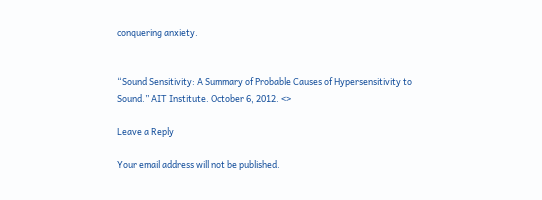conquering anxiety.


“Sound Sensitivity: A Summary of Probable Causes of Hypersensitivity to Sound.” AIT Institute. October 6, 2012. <>

Leave a Reply

Your email address will not be published.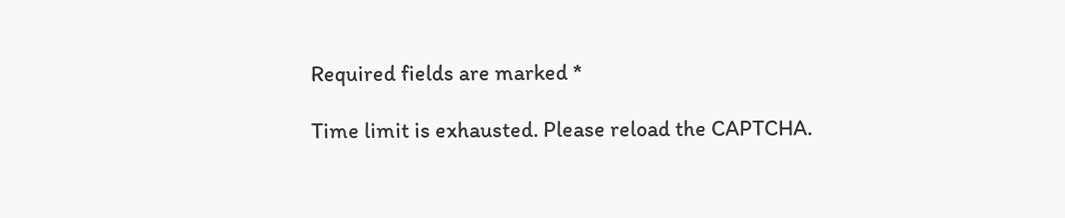Required fields are marked *

Time limit is exhausted. Please reload the CAPTCHA.